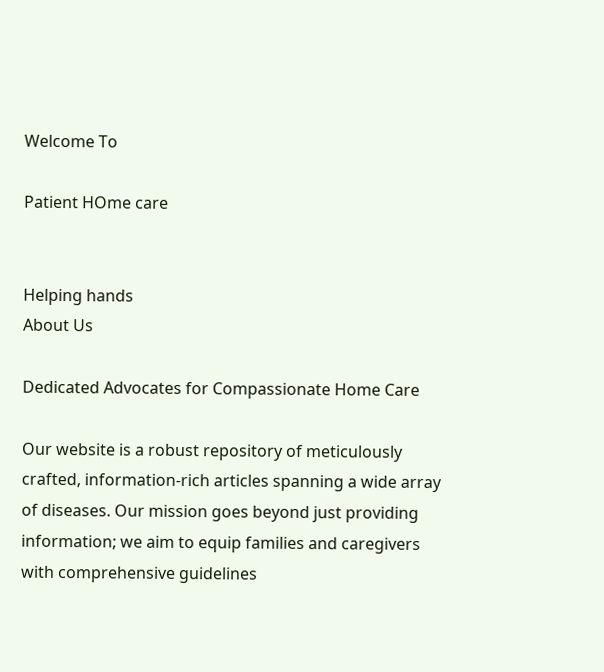Welcome To

Patient HOme care


Helping hands
About Us

Dedicated Advocates for Compassionate Home Care

Our website is a robust repository of meticulously crafted, information-rich articles spanning a wide array of diseases. Our mission goes beyond just providing information; we aim to equip families and caregivers with comprehensive guidelines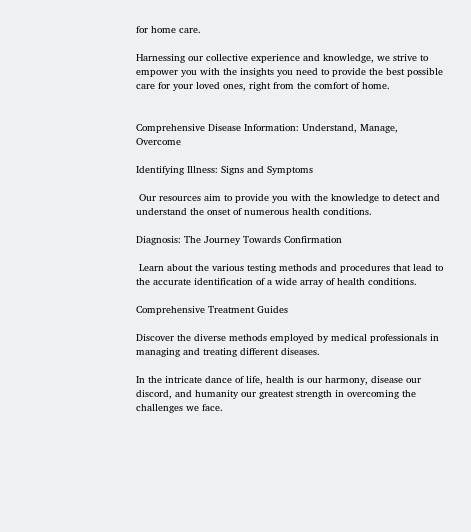for home care.

Harnessing our collective experience and knowledge, we strive to empower you with the insights you need to provide the best possible care for your loved ones, right from the comfort of home.


Comprehensive Disease Information: Understand, Manage, Overcome

Identifying Illness: Signs and Symptoms

 Our resources aim to provide you with the knowledge to detect and understand the onset of numerous health conditions.

Diagnosis: The Journey Towards Confirmation

 Learn about the various testing methods and procedures that lead to the accurate identification of a wide array of health conditions.

Comprehensive Treatment Guides

Discover the diverse methods employed by medical professionals in managing and treating different diseases.

In the intricate dance of life, health is our harmony, disease our discord, and humanity our greatest strength in overcoming the challenges we face.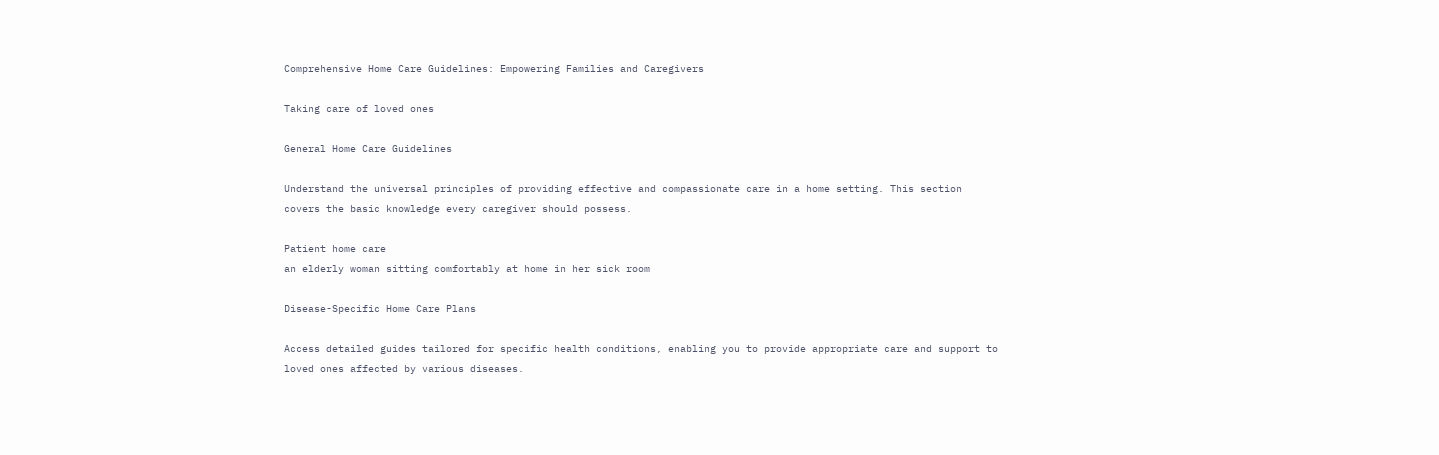Comprehensive Home Care Guidelines: Empowering Families and Caregivers

Taking care of loved ones

General Home Care Guidelines

Understand the universal principles of providing effective and compassionate care in a home setting. This section covers the basic knowledge every caregiver should possess.

Patient home care
an elderly woman sitting comfortably at home in her sick room

Disease-Specific Home Care Plans

Access detailed guides tailored for specific health conditions, enabling you to provide appropriate care and support to loved ones affected by various diseases.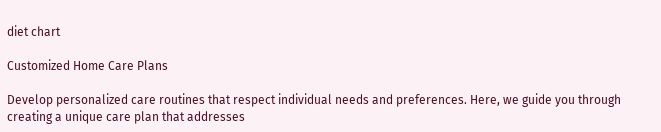diet chart

Customized Home Care Plans

Develop personalized care routines that respect individual needs and preferences. Here, we guide you through creating a unique care plan that addresses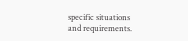specific situations and requirements.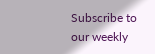Subscribe to our weekly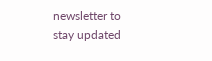newsletter to stay updated